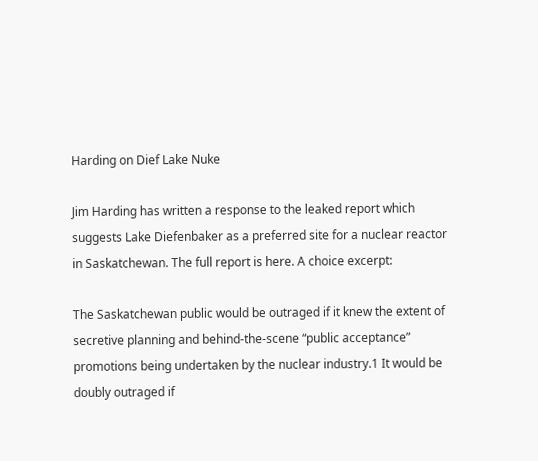Harding on Dief Lake Nuke

Jim Harding has written a response to the leaked report which suggests Lake Diefenbaker as a preferred site for a nuclear reactor in Saskatchewan. The full report is here. A choice excerpt:

The Saskatchewan public would be outraged if it knew the extent of secretive planning and behind-the-scene “public acceptance” promotions being undertaken by the nuclear industry.1 It would be doubly outraged if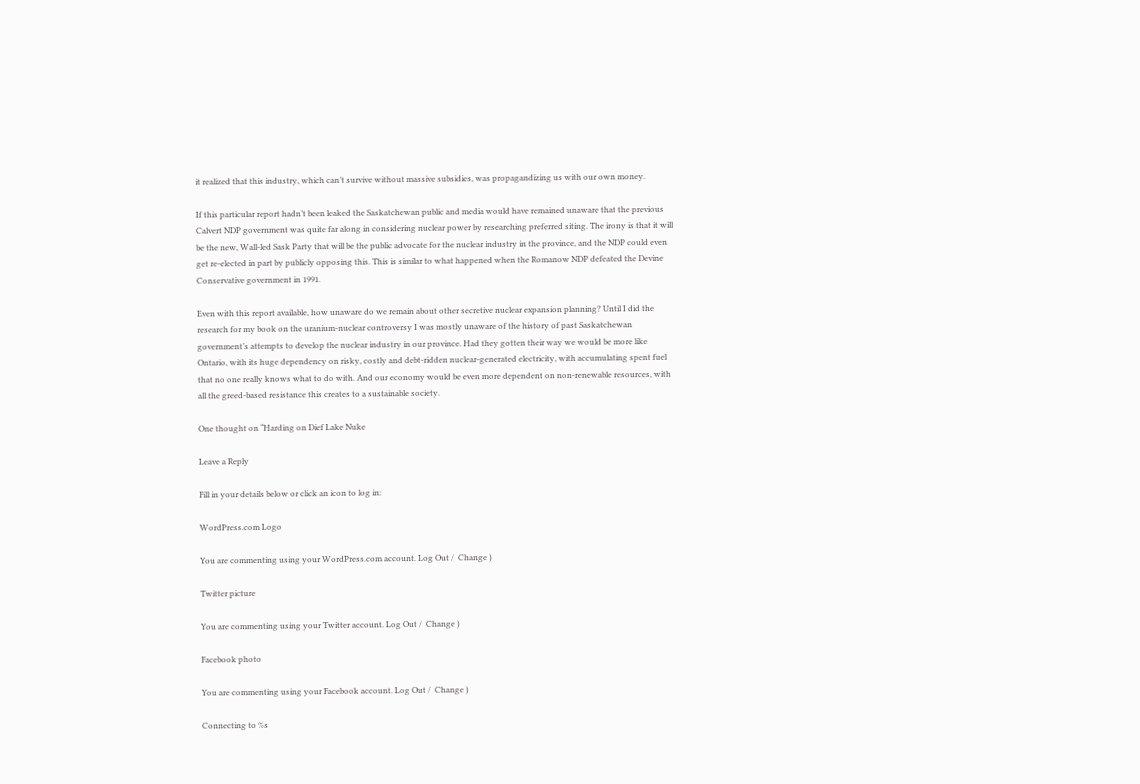it realized that this industry, which can’t survive without massive subsidies, was propagandizing us with our own money.

If this particular report hadn’t been leaked the Saskatchewan public and media would have remained unaware that the previous Calvert NDP government was quite far along in considering nuclear power by researching preferred siting. The irony is that it will be the new, Wall-led Sask Party that will be the public advocate for the nuclear industry in the province, and the NDP could even get re-elected in part by publicly opposing this. This is similar to what happened when the Romanow NDP defeated the Devine Conservative government in 1991.

Even with this report available, how unaware do we remain about other secretive nuclear expansion planning? Until I did the research for my book on the uranium-nuclear controversy I was mostly unaware of the history of past Saskatchewan government’s attempts to develop the nuclear industry in our province. Had they gotten their way we would be more like Ontario, with its huge dependency on risky, costly and debt-ridden nuclear-generated electricity, with accumulating spent fuel that no one really knows what to do with. And our economy would be even more dependent on non-renewable resources, with all the greed-based resistance this creates to a sustainable society.

One thought on “Harding on Dief Lake Nuke

Leave a Reply

Fill in your details below or click an icon to log in:

WordPress.com Logo

You are commenting using your WordPress.com account. Log Out /  Change )

Twitter picture

You are commenting using your Twitter account. Log Out /  Change )

Facebook photo

You are commenting using your Facebook account. Log Out /  Change )

Connecting to %s